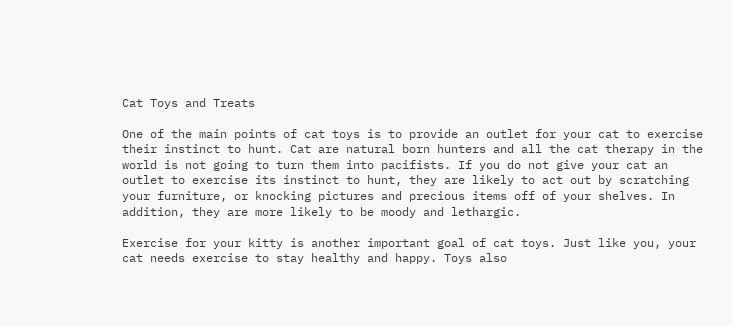Cat Toys and Treats

One of the main points of cat toys is to provide an outlet for your cat to exercise their instinct to hunt. Cat are natural born hunters and all the cat therapy in the world is not going to turn them into pacifists. If you do not give your cat an outlet to exercise its instinct to hunt, they are likely to act out by scratching your furniture, or knocking pictures and precious items off of your shelves. In addition, they are more likely to be moody and lethargic.

Exercise for your kitty is another important goal of cat toys. Just like you, your cat needs exercise to stay healthy and happy. Toys also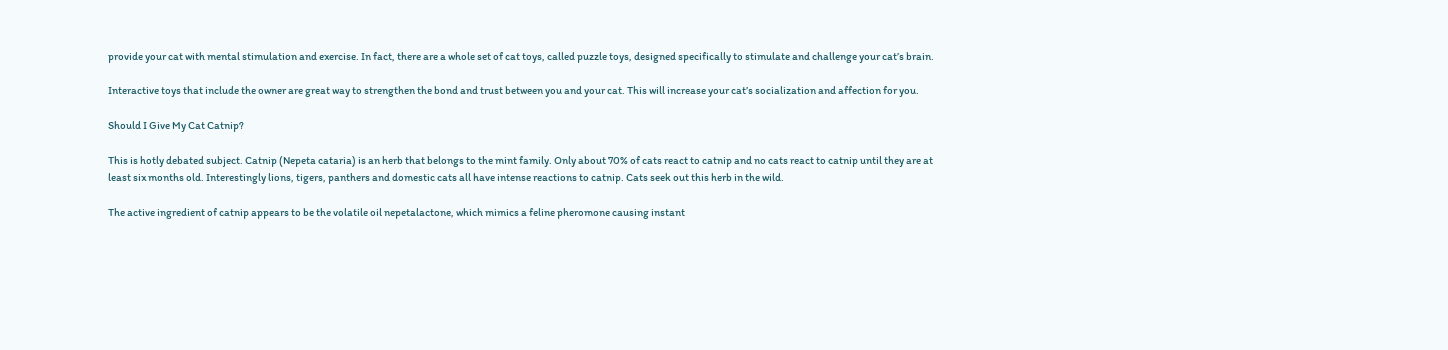provide your cat with mental stimulation and exercise. In fact, there are a whole set of cat toys, called puzzle toys, designed specifically to stimulate and challenge your cat’s brain.

Interactive toys that include the owner are great way to strengthen the bond and trust between you and your cat. This will increase your cat’s socialization and affection for you.

Should I Give My Cat Catnip?

This is hotly debated subject. Catnip (Nepeta cataria) is an herb that belongs to the mint family. Only about 70% of cats react to catnip and no cats react to catnip until they are at least six months old. Interestingly lions, tigers, panthers and domestic cats all have intense reactions to catnip. Cats seek out this herb in the wild.

The active ingredient of catnip appears to be the volatile oil nepetalactone, which mimics a feline pheromone causing instant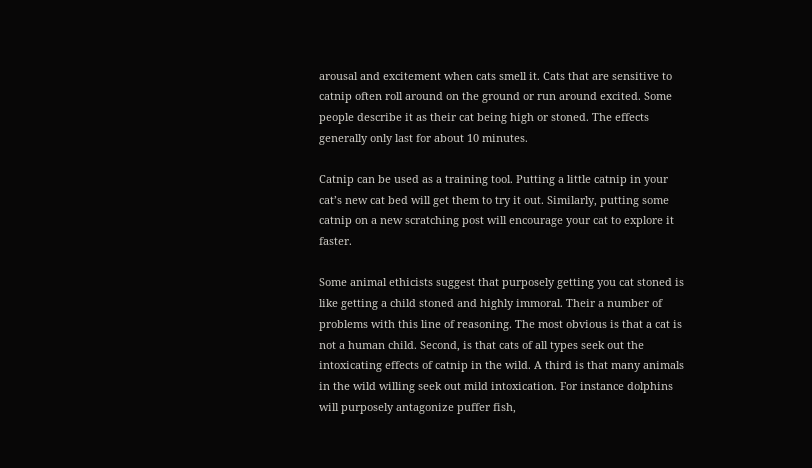arousal and excitement when cats smell it. Cats that are sensitive to catnip often roll around on the ground or run around excited. Some people describe it as their cat being high or stoned. The effects generally only last for about 10 minutes.

Catnip can be used as a training tool. Putting a little catnip in your cat’s new cat bed will get them to try it out. Similarly, putting some catnip on a new scratching post will encourage your cat to explore it faster.

Some animal ethicists suggest that purposely getting you cat stoned is like getting a child stoned and highly immoral. Their a number of problems with this line of reasoning. The most obvious is that a cat is not a human child. Second, is that cats of all types seek out the intoxicating effects of catnip in the wild. A third is that many animals in the wild willing seek out mild intoxication. For instance dolphins will purposely antagonize puffer fish,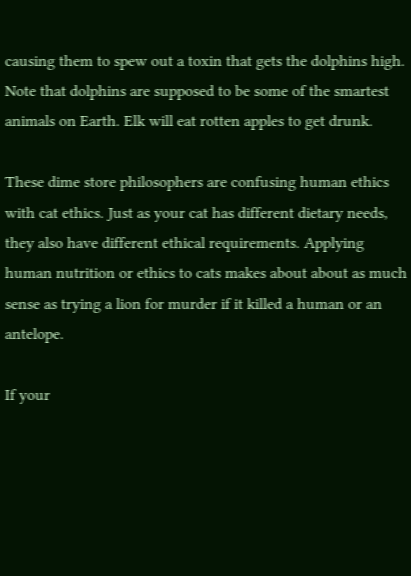causing them to spew out a toxin that gets the dolphins high. Note that dolphins are supposed to be some of the smartest animals on Earth. Elk will eat rotten apples to get drunk.

These dime store philosophers are confusing human ethics with cat ethics. Just as your cat has different dietary needs, they also have different ethical requirements. Applying human nutrition or ethics to cats makes about about as much sense as trying a lion for murder if it killed a human or an antelope.

If your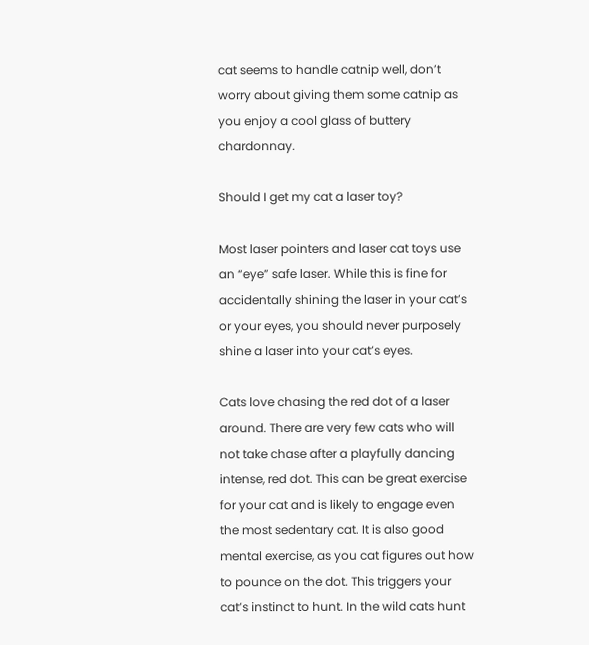cat seems to handle catnip well, don’t worry about giving them some catnip as you enjoy a cool glass of buttery chardonnay.

Should I get my cat a laser toy?

Most laser pointers and laser cat toys use an “eye” safe laser. While this is fine for accidentally shining the laser in your cat’s or your eyes, you should never purposely shine a laser into your cat’s eyes.

Cats love chasing the red dot of a laser around. There are very few cats who will not take chase after a playfully dancing intense, red dot. This can be great exercise for your cat and is likely to engage even the most sedentary cat. It is also good mental exercise, as you cat figures out how to pounce on the dot. This triggers your cat’s instinct to hunt. In the wild cats hunt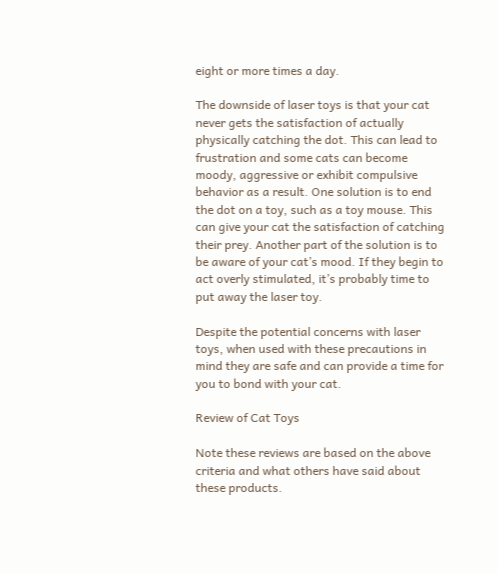eight or more times a day.

The downside of laser toys is that your cat never gets the satisfaction of actually physically catching the dot. This can lead to frustration and some cats can become moody, aggressive or exhibit compulsive behavior as a result. One solution is to end the dot on a toy, such as a toy mouse. This can give your cat the satisfaction of catching their prey. Another part of the solution is to be aware of your cat’s mood. If they begin to act overly stimulated, it’s probably time to put away the laser toy.

Despite the potential concerns with laser toys, when used with these precautions in mind they are safe and can provide a time for you to bond with your cat.

Review of Cat Toys

Note these reviews are based on the above criteria and what others have said about these products.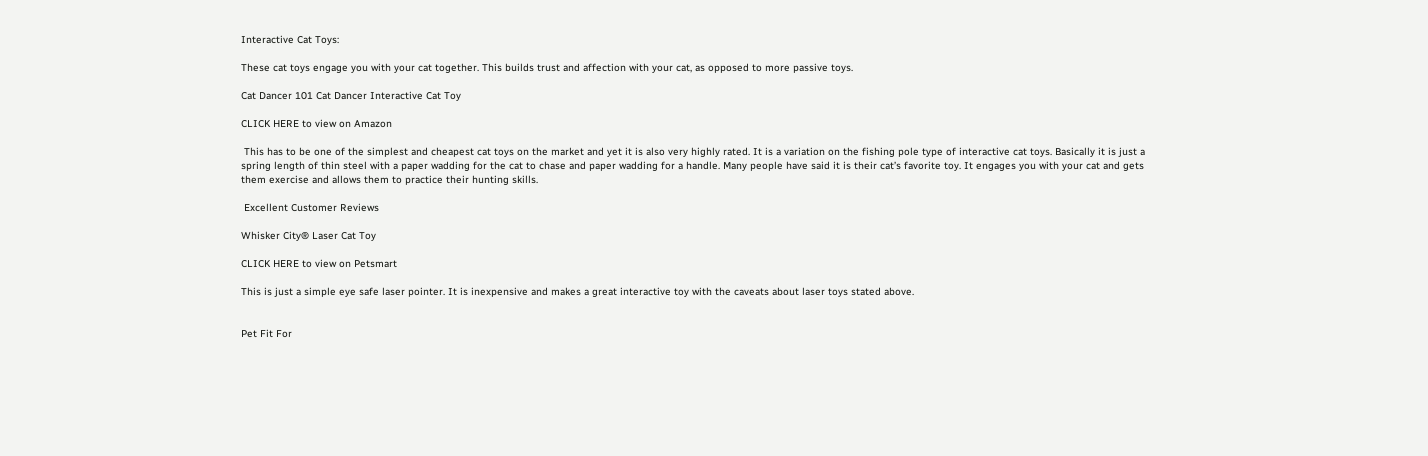Interactive Cat Toys:

These cat toys engage you with your cat together. This builds trust and affection with your cat, as opposed to more passive toys.

Cat Dancer 101 Cat Dancer Interactive Cat Toy

CLICK HERE to view on Amazon

 This has to be one of the simplest and cheapest cat toys on the market and yet it is also very highly rated. It is a variation on the fishing pole type of interactive cat toys. Basically it is just a spring length of thin steel with a paper wadding for the cat to chase and paper wadding for a handle. Many people have said it is their cat’s favorite toy. It engages you with your cat and gets them exercise and allows them to practice their hunting skills.

 Excellent Customer Reviews

Whisker City® Laser Cat Toy

CLICK HERE to view on Petsmart

This is just a simple eye safe laser pointer. It is inexpensive and makes a great interactive toy with the caveats about laser toys stated above.


Pet Fit For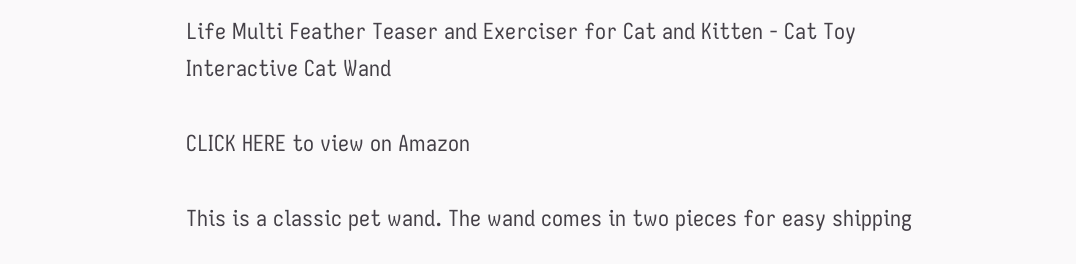Life Multi Feather Teaser and Exerciser for Cat and Kitten - Cat Toy Interactive Cat Wand

CLICK HERE to view on Amazon

This is a classic pet wand. The wand comes in two pieces for easy shipping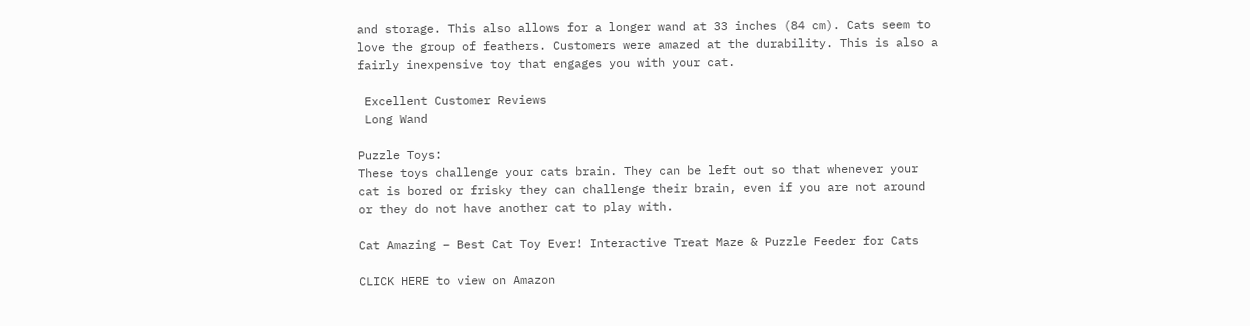and storage. This also allows for a longer wand at 33 inches (84 cm). Cats seem to love the group of feathers. Customers were amazed at the durability. This is also a fairly inexpensive toy that engages you with your cat.

 Excellent Customer Reviews
 Long Wand

Puzzle Toys:
These toys challenge your cats brain. They can be left out so that whenever your cat is bored or frisky they can challenge their brain, even if you are not around or they do not have another cat to play with.

Cat Amazing – Best Cat Toy Ever! Interactive Treat Maze & Puzzle Feeder for Cats

CLICK HERE to view on Amazon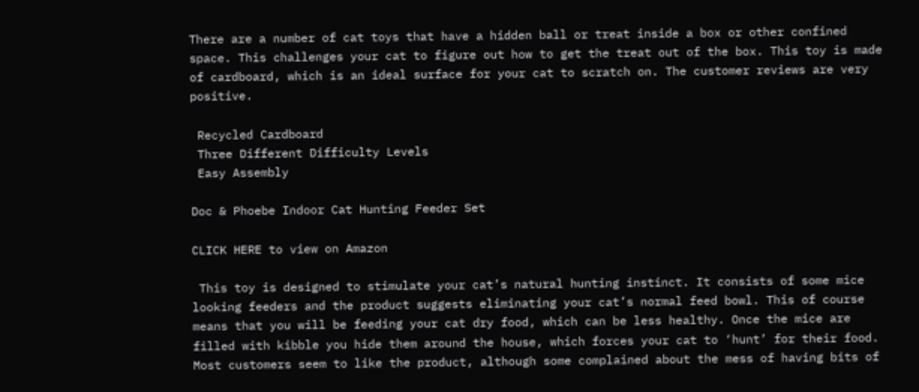There are a number of cat toys that have a hidden ball or treat inside a box or other confined space. This challenges your cat to figure out how to get the treat out of the box. This toy is made of cardboard, which is an ideal surface for your cat to scratch on. The customer reviews are very positive.

 Recycled Cardboard
 Three Different Difficulty Levels
 Easy Assembly

Doc & Phoebe Indoor Cat Hunting Feeder Set

CLICK HERE to view on Amazon

 This toy is designed to stimulate your cat’s natural hunting instinct. It consists of some mice looking feeders and the product suggests eliminating your cat’s normal feed bowl. This of course means that you will be feeding your cat dry food, which can be less healthy. Once the mice are filled with kibble you hide them around the house, which forces your cat to ‘hunt’ for their food. Most customers seem to like the product, although some complained about the mess of having bits of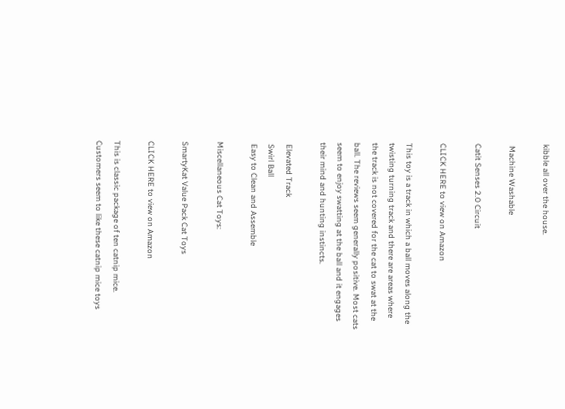kibble all over the house.

 Machine Washable

Catit Senses 2.0 Circuit

CLICK HERE to view on Amazon

This toy is a track in which a ball moves along the twisting turning track and there are areas where the track is not covered for the cat to swat at the ball. The reviews seem generally positive. Most cats seem to enjoy swatting at the ball and it engages their mind and hunting instincts.

 Elevated Track
 Swirl Ball
 Easy to Clean and Assemble

Miscellaneous Cat Toys:

SmartyKat Value Pack Cat Toys

CLICK HERE to view on Amazon

This is classic package of ten catnip mice. Customers seem to like these catnip mice toys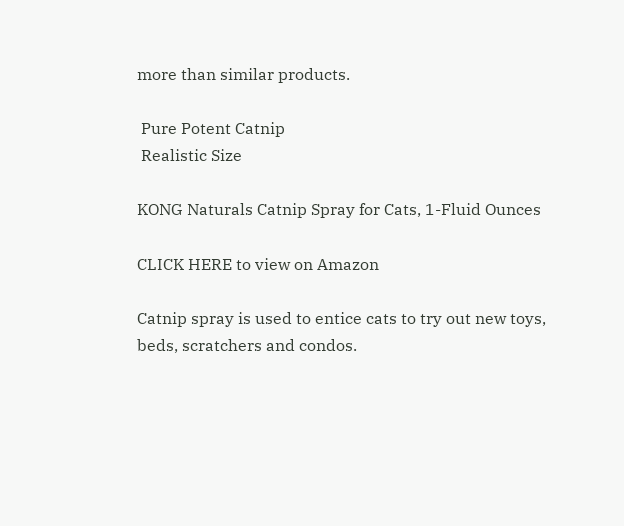more than similar products.

 Pure Potent Catnip
 Realistic Size

KONG Naturals Catnip Spray for Cats, 1-Fluid Ounces

CLICK HERE to view on Amazon

Catnip spray is used to entice cats to try out new toys, beds, scratchers and condos.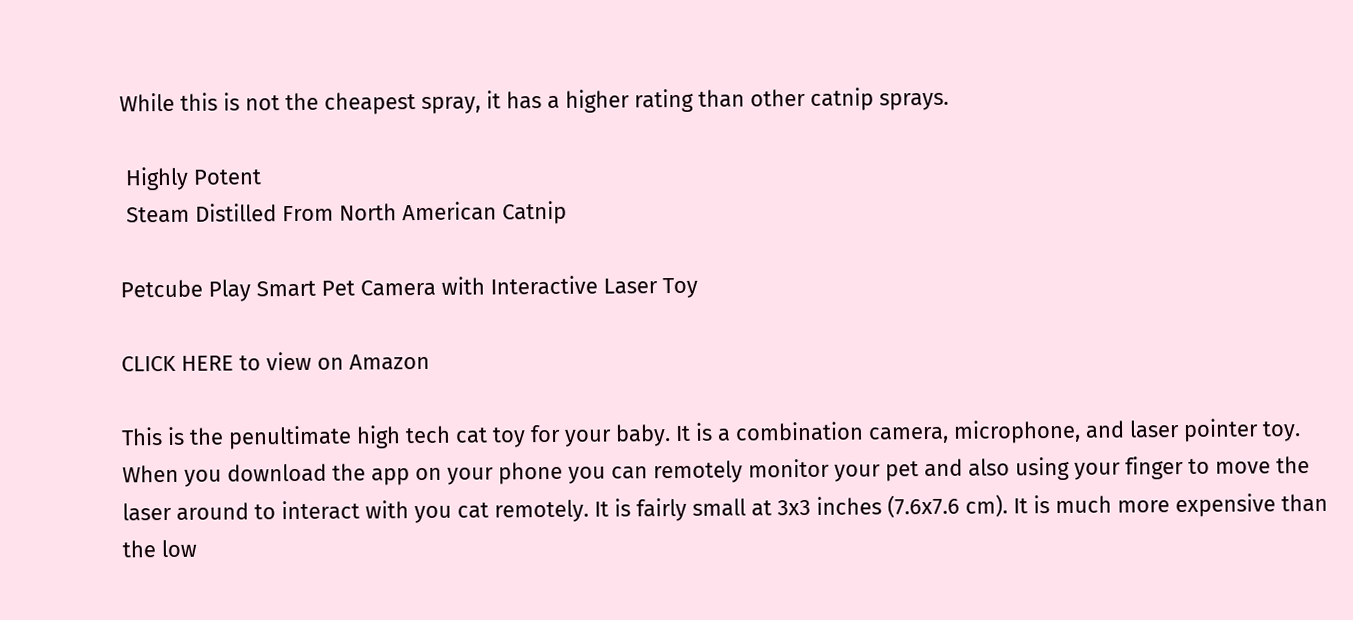While this is not the cheapest spray, it has a higher rating than other catnip sprays.

 Highly Potent
 Steam Distilled From North American Catnip

Petcube Play Smart Pet Camera with Interactive Laser Toy

CLICK HERE to view on Amazon

This is the penultimate high tech cat toy for your baby. It is a combination camera, microphone, and laser pointer toy. When you download the app on your phone you can remotely monitor your pet and also using your finger to move the laser around to interact with you cat remotely. It is fairly small at 3x3 inches (7.6x7.6 cm). It is much more expensive than the low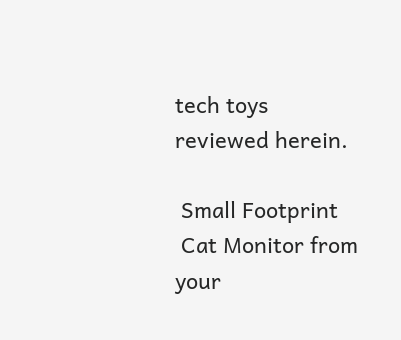tech toys reviewed herein.

 Small Footprint
 Cat Monitor from your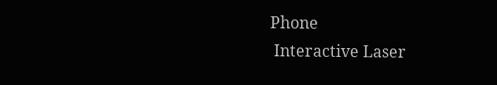Phone
 Interactive Laser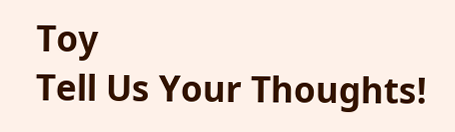Toy
Tell Us Your Thoughts!